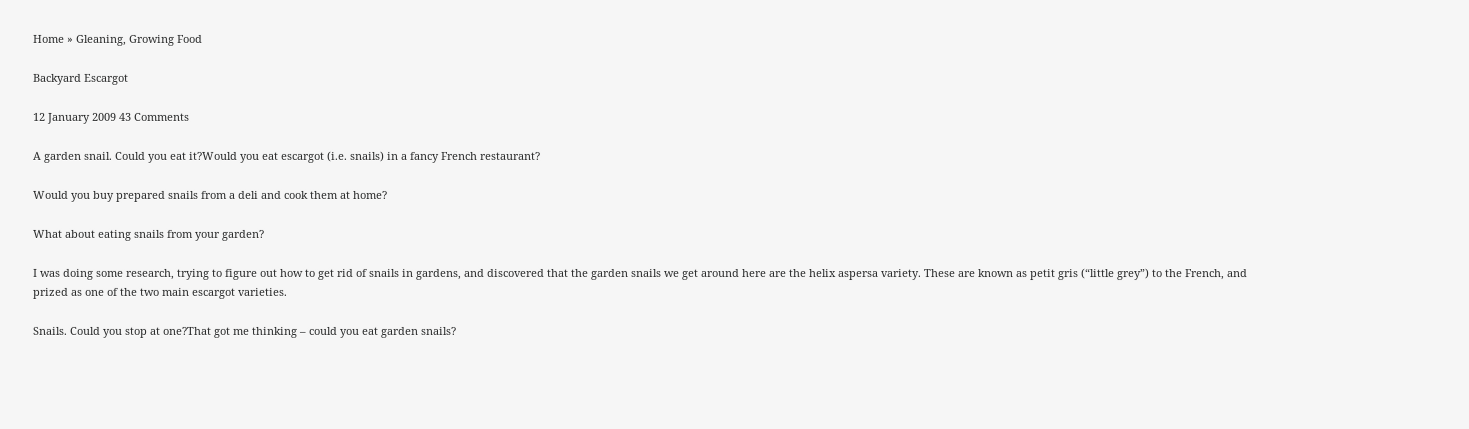Home » Gleaning, Growing Food

Backyard Escargot

12 January 2009 43 Comments

A garden snail. Could you eat it?Would you eat escargot (i.e. snails) in a fancy French restaurant?

Would you buy prepared snails from a deli and cook them at home?

What about eating snails from your garden?

I was doing some research, trying to figure out how to get rid of snails in gardens, and discovered that the garden snails we get around here are the helix aspersa variety. These are known as petit gris (“little grey”) to the French, and prized as one of the two main escargot varieties.

Snails. Could you stop at one?That got me thinking – could you eat garden snails?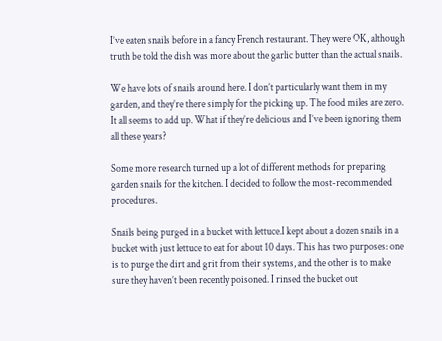I’ve eaten snails before in a fancy French restaurant. They were OK, although truth be told the dish was more about the garlic butter than the actual snails.

We have lots of snails around here. I don’t particularly want them in my garden, and they’re there simply for the picking up. The food miles are zero. It all seems to add up. What if they’re delicious and I’ve been ignoring them all these years?

Some more research turned up a lot of different methods for preparing garden snails for the kitchen. I decided to follow the most-recommended procedures.

Snails being purged in a bucket with lettuce.I kept about a dozen snails in a bucket with just lettuce to eat for about 10 days. This has two purposes: one is to purge the dirt and grit from their systems, and the other is to make sure they haven’t been recently poisoned. I rinsed the bucket out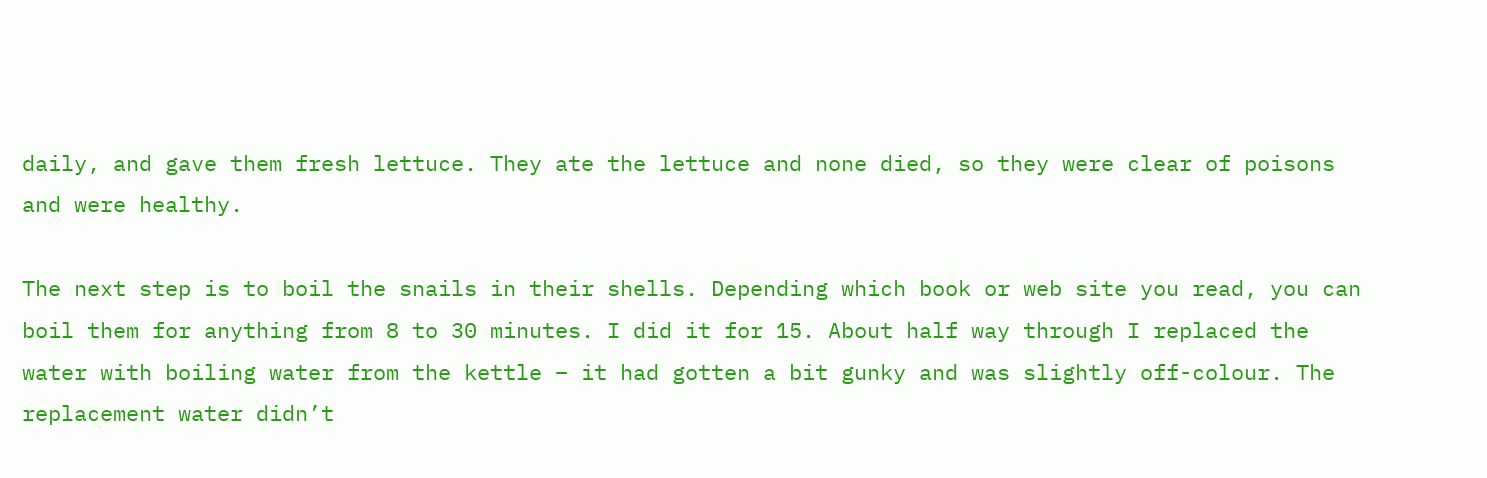daily, and gave them fresh lettuce. They ate the lettuce and none died, so they were clear of poisons and were healthy.

The next step is to boil the snails in their shells. Depending which book or web site you read, you can boil them for anything from 8 to 30 minutes. I did it for 15. About half way through I replaced the water with boiling water from the kettle – it had gotten a bit gunky and was slightly off-colour. The replacement water didn’t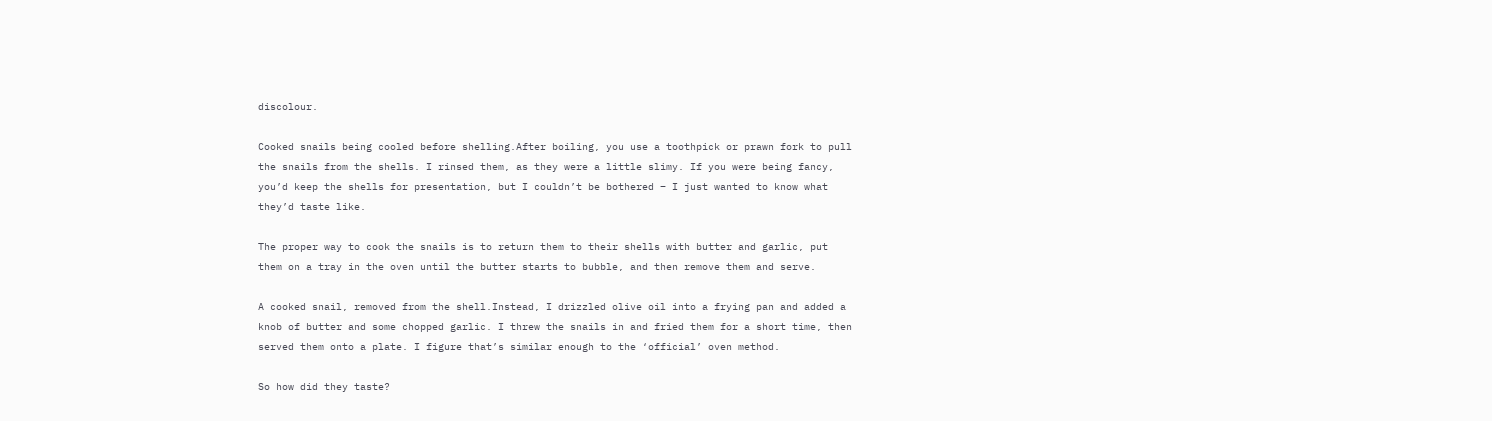discolour.

Cooked snails being cooled before shelling.After boiling, you use a toothpick or prawn fork to pull the snails from the shells. I rinsed them, as they were a little slimy. If you were being fancy, you’d keep the shells for presentation, but I couldn’t be bothered – I just wanted to know what they’d taste like.

The proper way to cook the snails is to return them to their shells with butter and garlic, put them on a tray in the oven until the butter starts to bubble, and then remove them and serve.

A cooked snail, removed from the shell.Instead, I drizzled olive oil into a frying pan and added a knob of butter and some chopped garlic. I threw the snails in and fried them for a short time, then served them onto a plate. I figure that’s similar enough to the ‘official’ oven method.

So how did they taste?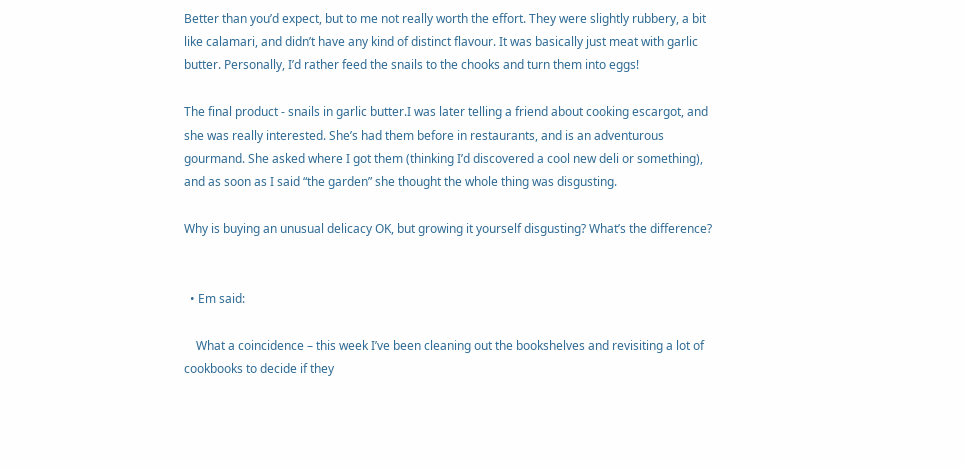Better than you’d expect, but to me not really worth the effort. They were slightly rubbery, a bit like calamari, and didn’t have any kind of distinct flavour. It was basically just meat with garlic butter. Personally, I’d rather feed the snails to the chooks and turn them into eggs!

The final product - snails in garlic butter.I was later telling a friend about cooking escargot, and she was really interested. She’s had them before in restaurants, and is an adventurous gourmand. She asked where I got them (thinking I’d discovered a cool new deli or something), and as soon as I said “the garden” she thought the whole thing was disgusting.

Why is buying an unusual delicacy OK, but growing it yourself disgusting? What’s the difference?


  • Em said:

    What a coincidence – this week I’ve been cleaning out the bookshelves and revisiting a lot of cookbooks to decide if they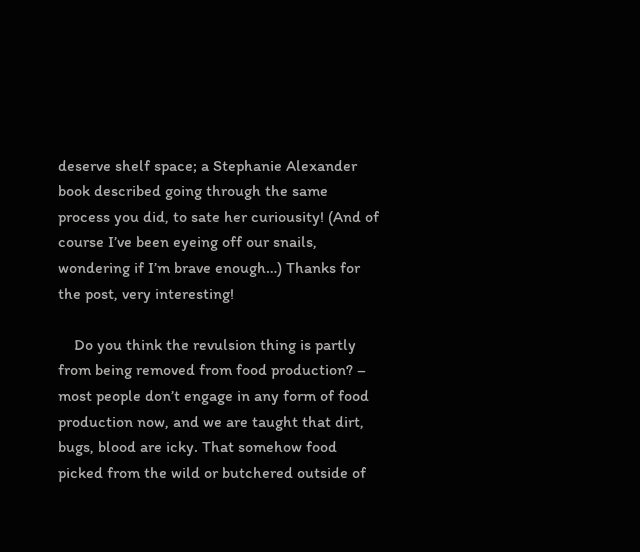deserve shelf space; a Stephanie Alexander book described going through the same process you did, to sate her curiousity! (And of course I’ve been eyeing off our snails, wondering if I’m brave enough…) Thanks for the post, very interesting!

    Do you think the revulsion thing is partly from being removed from food production? – most people don’t engage in any form of food production now, and we are taught that dirt, bugs, blood are icky. That somehow food picked from the wild or butchered outside of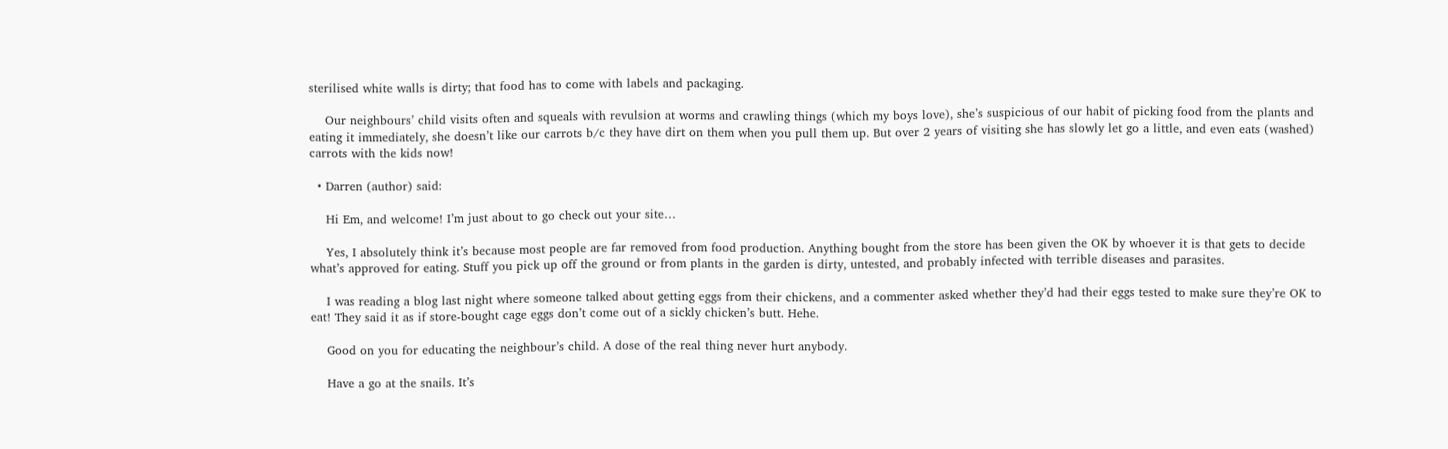sterilised white walls is dirty; that food has to come with labels and packaging.

    Our neighbours’ child visits often and squeals with revulsion at worms and crawling things (which my boys love), she’s suspicious of our habit of picking food from the plants and eating it immediately, she doesn’t like our carrots b/c they have dirt on them when you pull them up. But over 2 years of visiting she has slowly let go a little, and even eats (washed) carrots with the kids now!

  • Darren (author) said:

    Hi Em, and welcome! I’m just about to go check out your site…

    Yes, I absolutely think it’s because most people are far removed from food production. Anything bought from the store has been given the OK by whoever it is that gets to decide what’s approved for eating. Stuff you pick up off the ground or from plants in the garden is dirty, untested, and probably infected with terrible diseases and parasites.

    I was reading a blog last night where someone talked about getting eggs from their chickens, and a commenter asked whether they’d had their eggs tested to make sure they’re OK to eat! They said it as if store-bought cage eggs don’t come out of a sickly chicken’s butt. Hehe.

    Good on you for educating the neighbour’s child. A dose of the real thing never hurt anybody.

    Have a go at the snails. It’s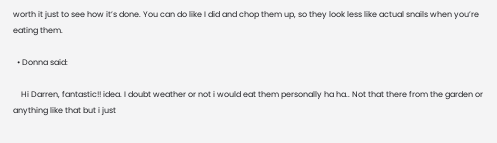worth it just to see how it’s done. You can do like I did and chop them up, so they look less like actual snails when you’re eating them.

  • Donna said:

    Hi Darren, fantastic!! idea. I doubt weather or not i would eat them personally ha ha.. Not that there from the garden or anything like that but i just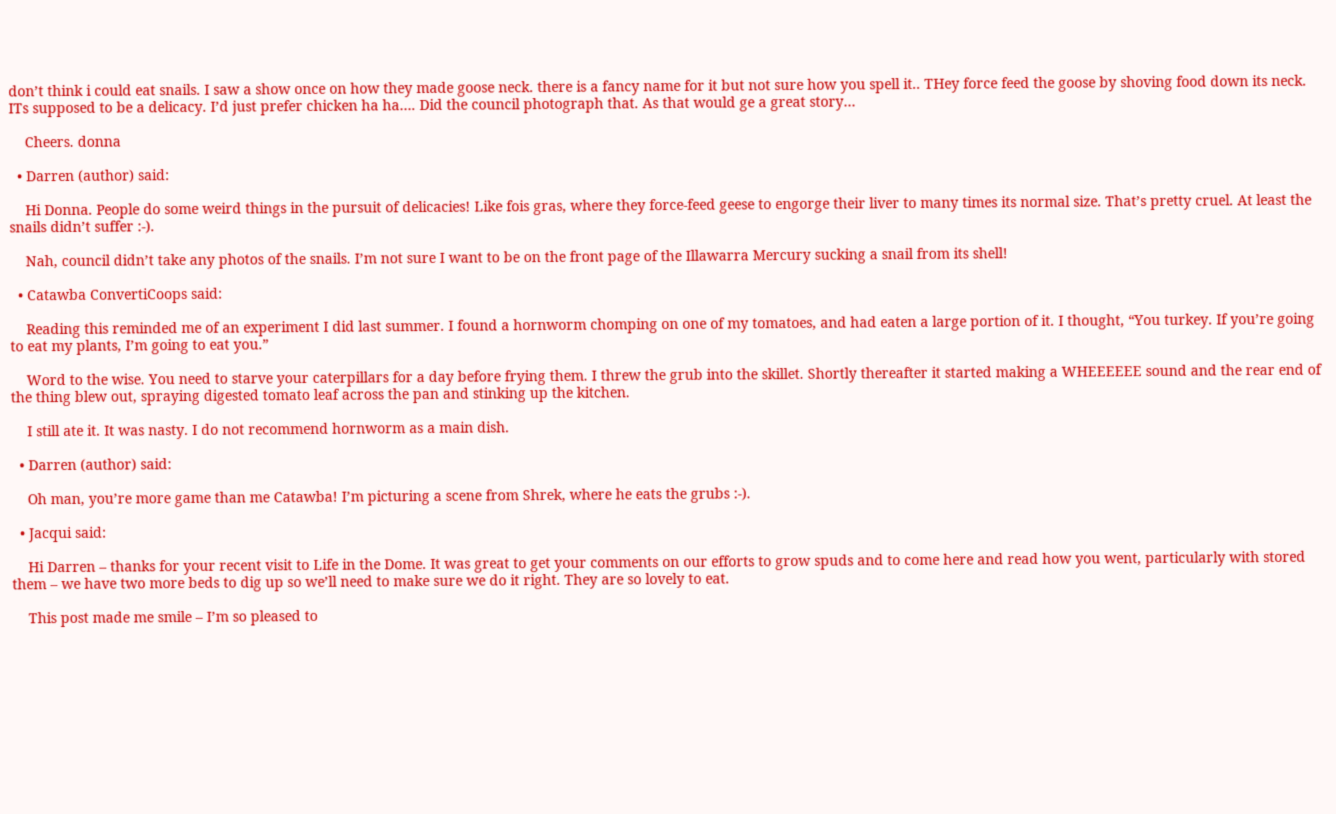don’t think i could eat snails. I saw a show once on how they made goose neck. there is a fancy name for it but not sure how you spell it.. THey force feed the goose by shoving food down its neck. ITs supposed to be a delicacy. I’d just prefer chicken ha ha…. Did the council photograph that. As that would ge a great story…

    Cheers. donna

  • Darren (author) said:

    Hi Donna. People do some weird things in the pursuit of delicacies! Like fois gras, where they force-feed geese to engorge their liver to many times its normal size. That’s pretty cruel. At least the snails didn’t suffer :-).

    Nah, council didn’t take any photos of the snails. I’m not sure I want to be on the front page of the Illawarra Mercury sucking a snail from its shell!

  • Catawba ConvertiCoops said:

    Reading this reminded me of an experiment I did last summer. I found a hornworm chomping on one of my tomatoes, and had eaten a large portion of it. I thought, “You turkey. If you’re going to eat my plants, I’m going to eat you.”

    Word to the wise. You need to starve your caterpillars for a day before frying them. I threw the grub into the skillet. Shortly thereafter it started making a WHEEEEEE sound and the rear end of the thing blew out, spraying digested tomato leaf across the pan and stinking up the kitchen.

    I still ate it. It was nasty. I do not recommend hornworm as a main dish.

  • Darren (author) said:

    Oh man, you’re more game than me Catawba! I’m picturing a scene from Shrek, where he eats the grubs :-).

  • Jacqui said:

    Hi Darren – thanks for your recent visit to Life in the Dome. It was great to get your comments on our efforts to grow spuds and to come here and read how you went, particularly with stored them – we have two more beds to dig up so we’ll need to make sure we do it right. They are so lovely to eat.

    This post made me smile – I’m so pleased to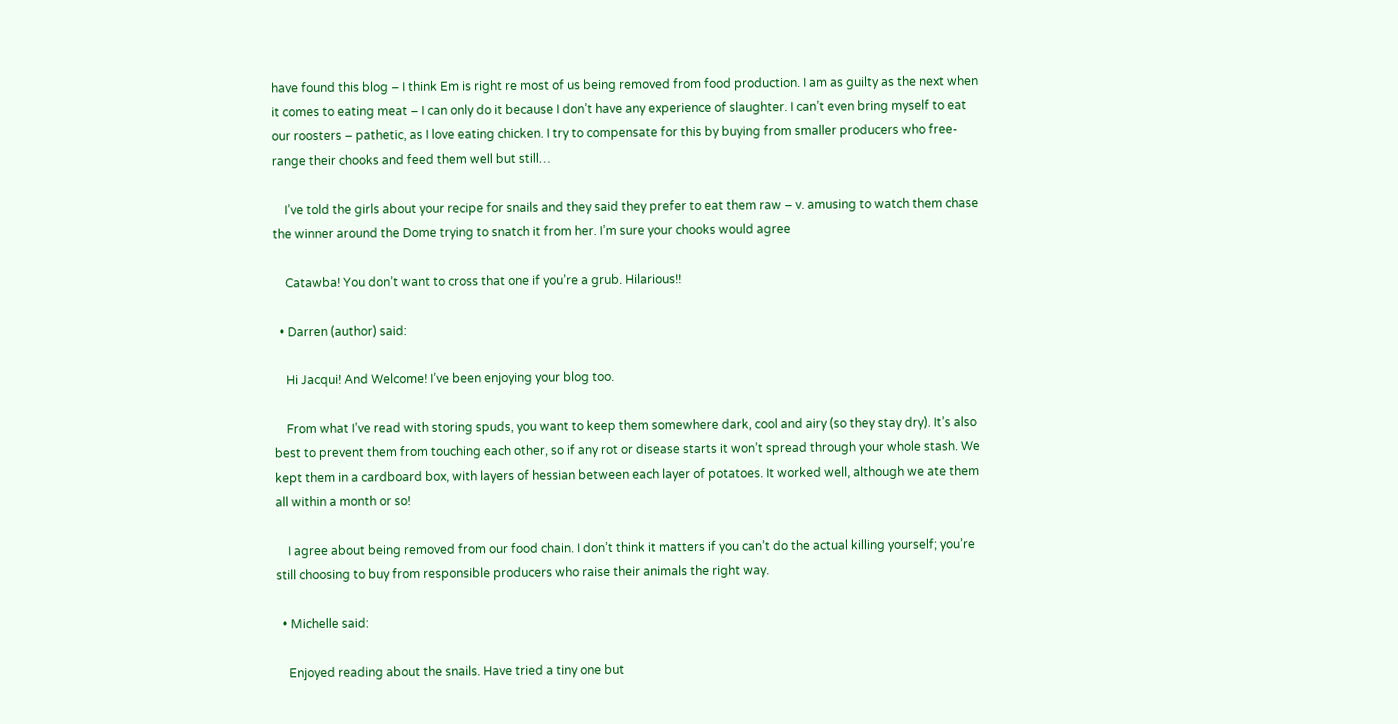have found this blog – I think Em is right re most of us being removed from food production. I am as guilty as the next when it comes to eating meat – I can only do it because I don’t have any experience of slaughter. I can’t even bring myself to eat our roosters – pathetic, as I love eating chicken. I try to compensate for this by buying from smaller producers who free-range their chooks and feed them well but still…

    I’ve told the girls about your recipe for snails and they said they prefer to eat them raw – v. amusing to watch them chase the winner around the Dome trying to snatch it from her. I’m sure your chooks would agree

    Catawba! You don’t want to cross that one if you’re a grub. Hilarious!!

  • Darren (author) said:

    Hi Jacqui! And Welcome! I’ve been enjoying your blog too.

    From what I’ve read with storing spuds, you want to keep them somewhere dark, cool and airy (so they stay dry). It’s also best to prevent them from touching each other, so if any rot or disease starts it won’t spread through your whole stash. We kept them in a cardboard box, with layers of hessian between each layer of potatoes. It worked well, although we ate them all within a month or so!

    I agree about being removed from our food chain. I don’t think it matters if you can’t do the actual killing yourself; you’re still choosing to buy from responsible producers who raise their animals the right way.

  • Michelle said:

    Enjoyed reading about the snails. Have tried a tiny one but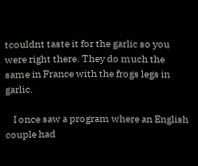tcouldnt taste it for the garlic so you were right there. They do much the same in France with the frogs legs in garlic.

    I once saw a program where an English couple had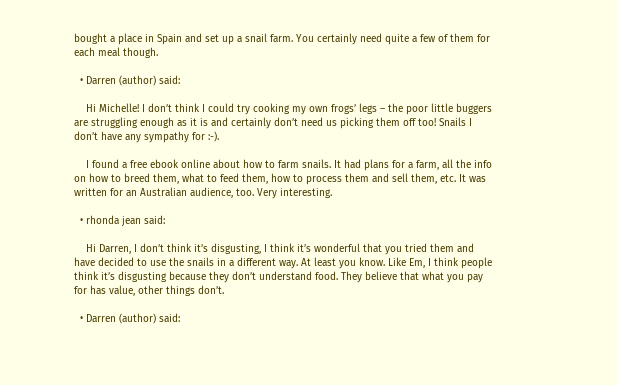bought a place in Spain and set up a snail farm. You certainly need quite a few of them for each meal though.

  • Darren (author) said:

    Hi Michelle! I don’t think I could try cooking my own frogs’ legs – the poor little buggers are struggling enough as it is and certainly don’t need us picking them off too! Snails I don’t have any sympathy for :-).

    I found a free ebook online about how to farm snails. It had plans for a farm, all the info on how to breed them, what to feed them, how to process them and sell them, etc. It was written for an Australian audience, too. Very interesting.

  • rhonda jean said:

    Hi Darren, I don’t think it’s disgusting, I think it’s wonderful that you tried them and have decided to use the snails in a different way. At least you know. Like Em, I think people think it’s disgusting because they don’t understand food. They believe that what you pay for has value, other things don’t.

  • Darren (author) said: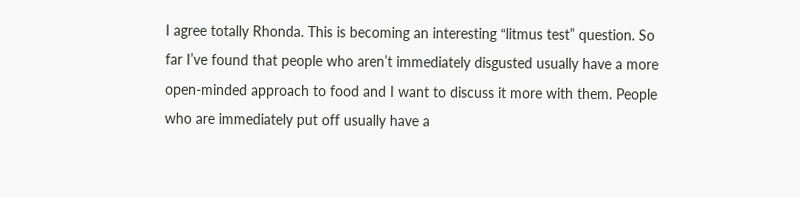I agree totally Rhonda. This is becoming an interesting “litmus test” question. So far I’ve found that people who aren’t immediately disgusted usually have a more open-minded approach to food and I want to discuss it more with them. People who are immediately put off usually have a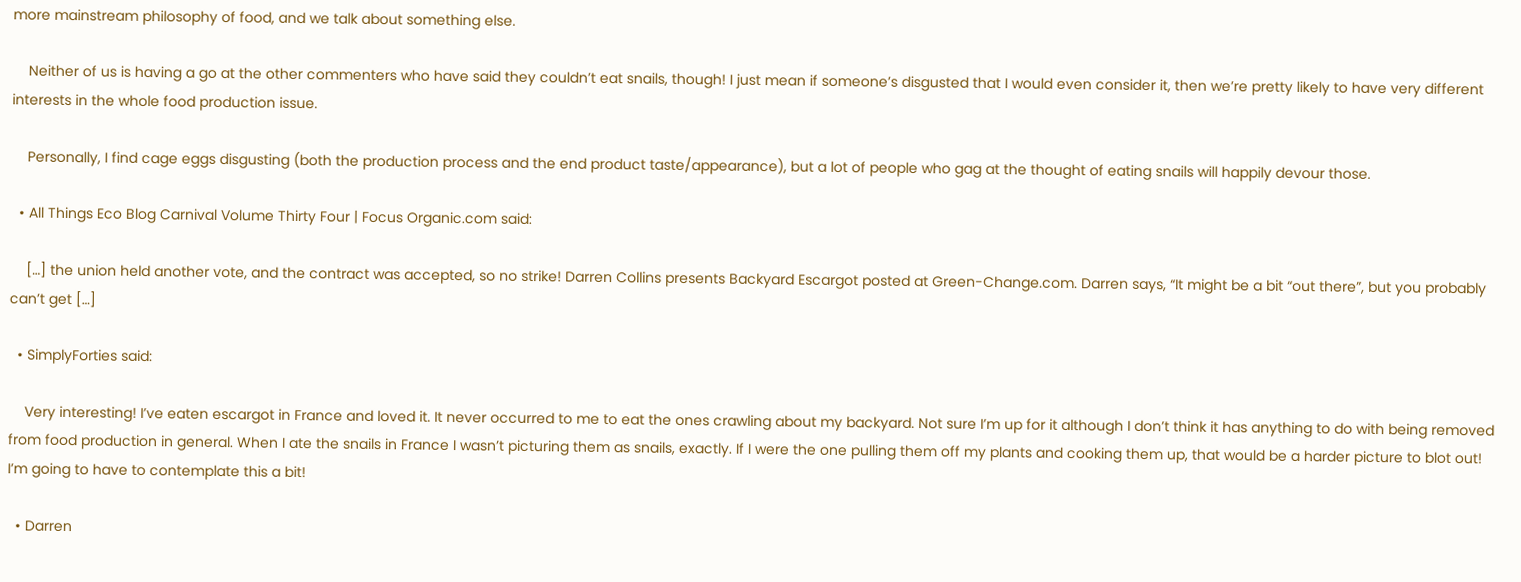more mainstream philosophy of food, and we talk about something else.

    Neither of us is having a go at the other commenters who have said they couldn’t eat snails, though! I just mean if someone’s disgusted that I would even consider it, then we’re pretty likely to have very different interests in the whole food production issue.

    Personally, I find cage eggs disgusting (both the production process and the end product taste/appearance), but a lot of people who gag at the thought of eating snails will happily devour those.

  • All Things Eco Blog Carnival Volume Thirty Four | Focus Organic.com said:

    […] the union held another vote, and the contract was accepted, so no strike! Darren Collins presents Backyard Escargot posted at Green-Change.com. Darren says, “It might be a bit “out there”, but you probably can’t get […]

  • SimplyForties said:

    Very interesting! I’ve eaten escargot in France and loved it. It never occurred to me to eat the ones crawling about my backyard. Not sure I’m up for it although I don’t think it has anything to do with being removed from food production in general. When I ate the snails in France I wasn’t picturing them as snails, exactly. If I were the one pulling them off my plants and cooking them up, that would be a harder picture to blot out! I’m going to have to contemplate this a bit!

  • Darren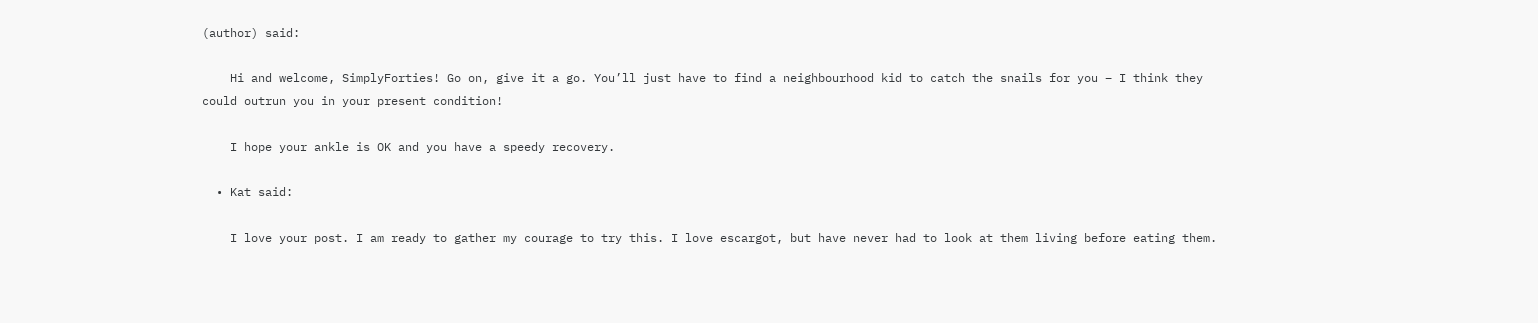(author) said:

    Hi and welcome, SimplyForties! Go on, give it a go. You’ll just have to find a neighbourhood kid to catch the snails for you – I think they could outrun you in your present condition!

    I hope your ankle is OK and you have a speedy recovery.

  • Kat said:

    I love your post. I am ready to gather my courage to try this. I love escargot, but have never had to look at them living before eating them.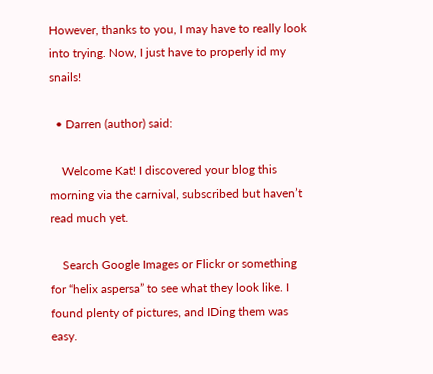However, thanks to you, I may have to really look into trying. Now, I just have to properly id my snails!

  • Darren (author) said:

    Welcome Kat! I discovered your blog this morning via the carnival, subscribed but haven’t read much yet.

    Search Google Images or Flickr or something for “helix aspersa” to see what they look like. I found plenty of pictures, and IDing them was easy.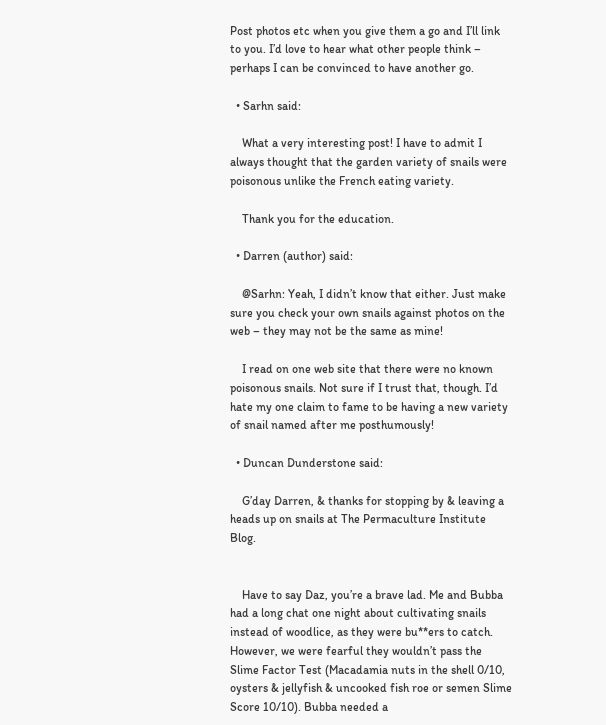Post photos etc when you give them a go and I’ll link to you. I’d love to hear what other people think – perhaps I can be convinced to have another go.

  • Sarhn said:

    What a very interesting post! I have to admit I always thought that the garden variety of snails were poisonous unlike the French eating variety.

    Thank you for the education.

  • Darren (author) said:

    @Sarhn: Yeah, I didn’t know that either. Just make sure you check your own snails against photos on the web – they may not be the same as mine!

    I read on one web site that there were no known poisonous snails. Not sure if I trust that, though. I’d hate my one claim to fame to be having a new variety of snail named after me posthumously!

  • Duncan Dunderstone said:

    G’day Darren, & thanks for stopping by & leaving a heads up on snails at The Permaculture Institute Blog.


    Have to say Daz, you’re a brave lad. Me and Bubba had a long chat one night about cultivating snails instead of woodlice, as they were bu**ers to catch. However, we were fearful they wouldn’t pass the Slime Factor Test (Macadamia nuts in the shell 0/10, oysters & jellyfish & uncooked fish roe or semen Slime Score 10/10). Bubba needed a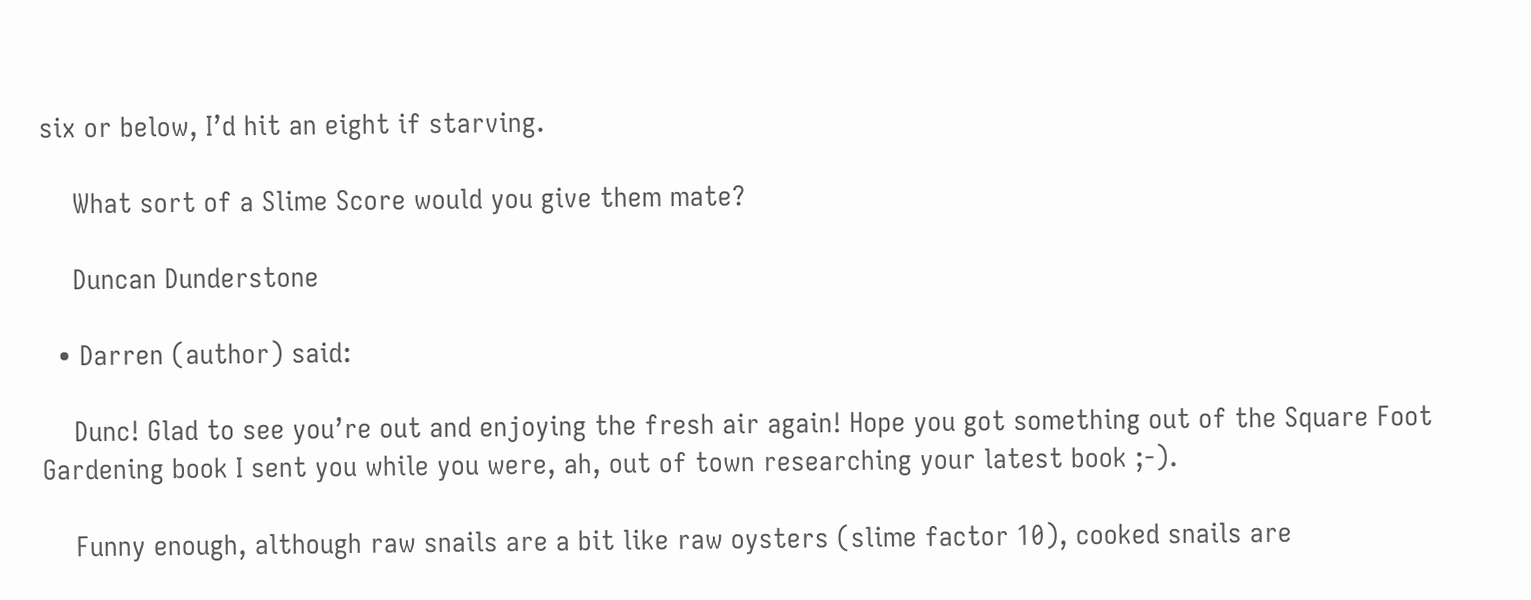six or below, I’d hit an eight if starving.

    What sort of a Slime Score would you give them mate?

    Duncan Dunderstone

  • Darren (author) said:

    Dunc! Glad to see you’re out and enjoying the fresh air again! Hope you got something out of the Square Foot Gardening book I sent you while you were, ah, out of town researching your latest book ;-).

    Funny enough, although raw snails are a bit like raw oysters (slime factor 10), cooked snails are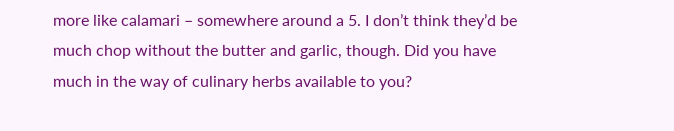more like calamari – somewhere around a 5. I don’t think they’d be much chop without the butter and garlic, though. Did you have much in the way of culinary herbs available to you?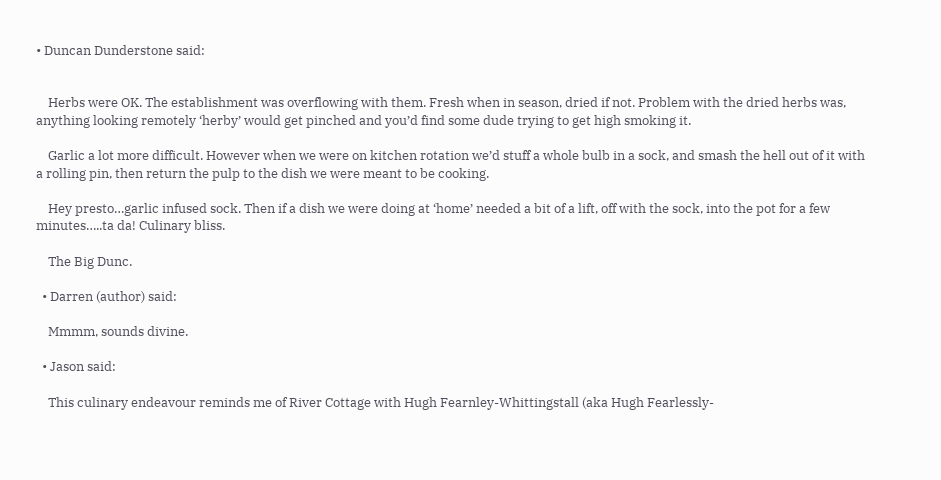• Duncan Dunderstone said:


    Herbs were OK. The establishment was overflowing with them. Fresh when in season, dried if not. Problem with the dried herbs was, anything looking remotely ‘herby’ would get pinched and you’d find some dude trying to get high smoking it.

    Garlic a lot more difficult. However when we were on kitchen rotation we’d stuff a whole bulb in a sock, and smash the hell out of it with a rolling pin, then return the pulp to the dish we were meant to be cooking.

    Hey presto…garlic infused sock. Then if a dish we were doing at ‘home’ needed a bit of a lift, off with the sock, into the pot for a few minutes…..ta da! Culinary bliss.

    The Big Dunc.

  • Darren (author) said:

    Mmmm, sounds divine.

  • Jason said:

    This culinary endeavour reminds me of River Cottage with Hugh Fearnley-Whittingstall (aka Hugh Fearlessly-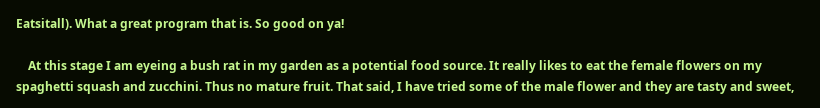Eatsitall). What a great program that is. So good on ya!

    At this stage I am eyeing a bush rat in my garden as a potential food source. It really likes to eat the female flowers on my spaghetti squash and zucchini. Thus no mature fruit. That said, I have tried some of the male flower and they are tasty and sweet,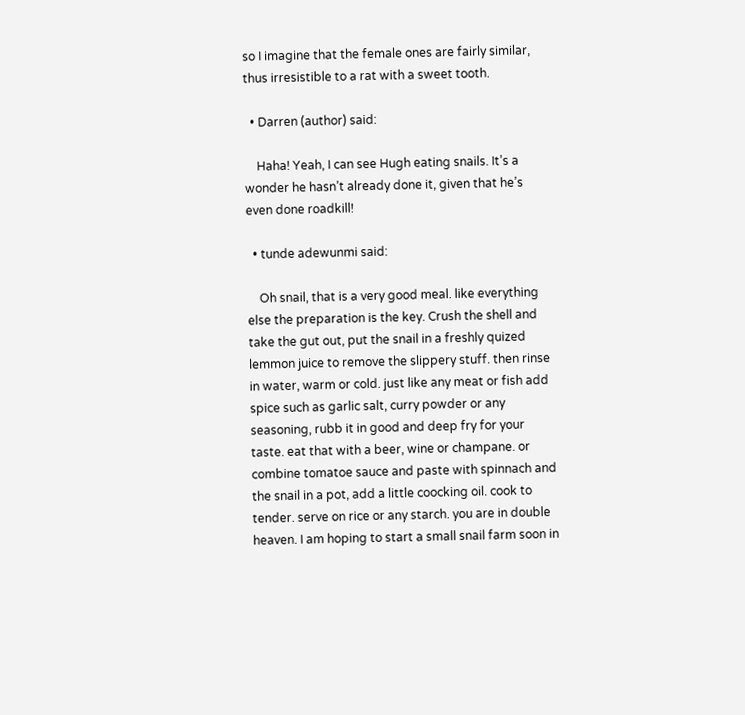so I imagine that the female ones are fairly similar, thus irresistible to a rat with a sweet tooth.

  • Darren (author) said:

    Haha! Yeah, I can see Hugh eating snails. It’s a wonder he hasn’t already done it, given that he’s even done roadkill!

  • tunde adewunmi said:

    Oh snail, that is a very good meal. like everything else the preparation is the key. Crush the shell and take the gut out, put the snail in a freshly quized lemmon juice to remove the slippery stuff. then rinse in water, warm or cold. just like any meat or fish add spice such as garlic salt, curry powder or any seasoning, rubb it in good and deep fry for your taste. eat that with a beer, wine or champane. or combine tomatoe sauce and paste with spinnach and the snail in a pot, add a little coocking oil. cook to tender. serve on rice or any starch. you are in double heaven. I am hoping to start a small snail farm soon in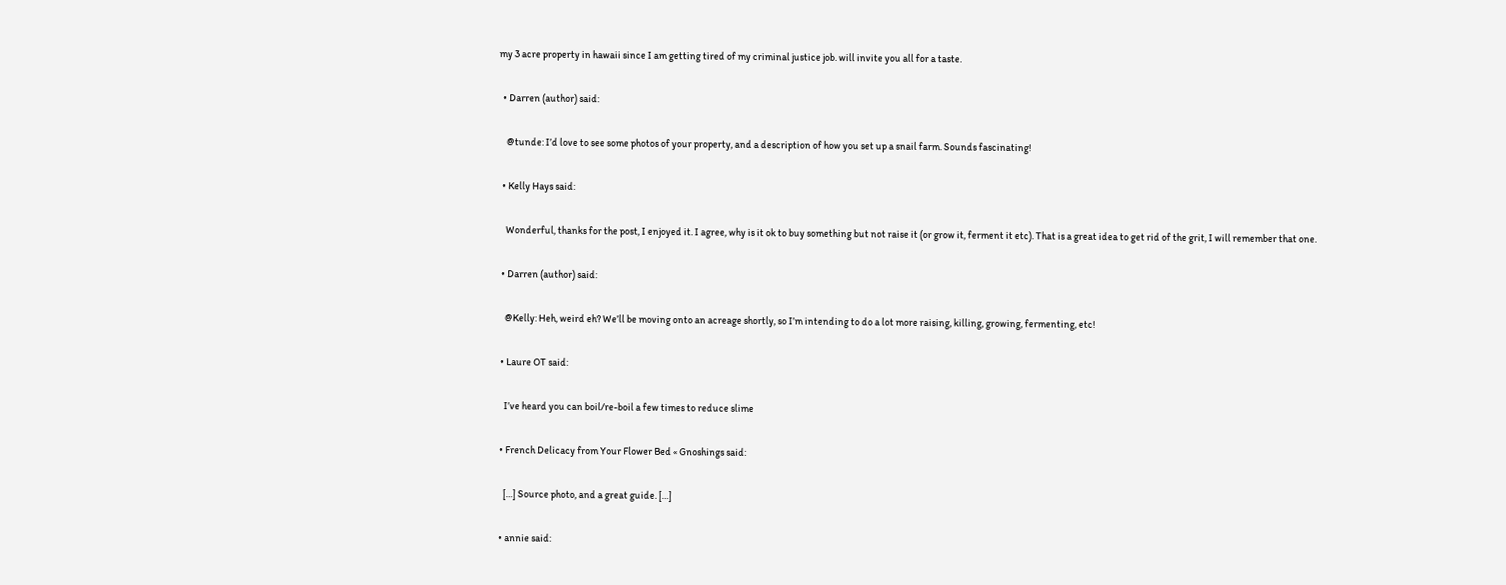my 3 acre property in hawaii since I am getting tired of my criminal justice job. will invite you all for a taste.

  • Darren (author) said:

    @tunde: I’d love to see some photos of your property, and a description of how you set up a snail farm. Sounds fascinating!

  • Kelly Hays said:

    Wonderful, thanks for the post, I enjoyed it. I agree, why is it ok to buy something but not raise it (or grow it, ferment it etc). That is a great idea to get rid of the grit, I will remember that one.

  • Darren (author) said:

    @Kelly: Heh, weird eh? We’ll be moving onto an acreage shortly, so I’m intending to do a lot more raising, killing, growing, fermenting, etc!

  • Laure OT said:

    I’ve heard you can boil/re-boil a few times to reduce slime

  • French Delicacy from Your Flower Bed « Gnoshings said:

    […] Source photo, and a great guide. […]

  • annie said: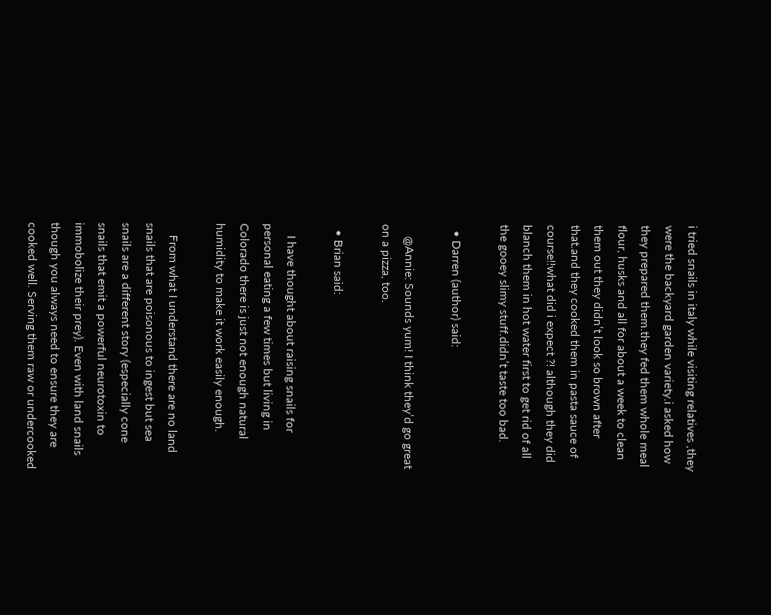i tried snails in italy while visiting relatives ,they were the backyard garden variety.i asked how they prepared them.they fed them whole meal flour, husks and all for about a week to clean them out they didn’t look so brown after that.and they cooked them in pasta sauce of course!!what did i expect ?! although they did blanch them in hot water first to get rid of all the gooey slimy stuff.didn’t taste too bad.

  • Darren (author) said:

    @Annie: Sounds yum! I think they’d go great on a pizza, too.

  • Brian said:

    I have thought about raising snails for personal eating a few times but living in Colorado there is just not enough natural humidity to make it work easily enough.

    From what I understand there are no land snails that are poisonous to ingest but sea snails are a different story (especially cone snails that emit a powerful neurotoxin to immobolize their prey). Even with land snails though you always need to ensure they are cooked well. Serving them raw or undercooked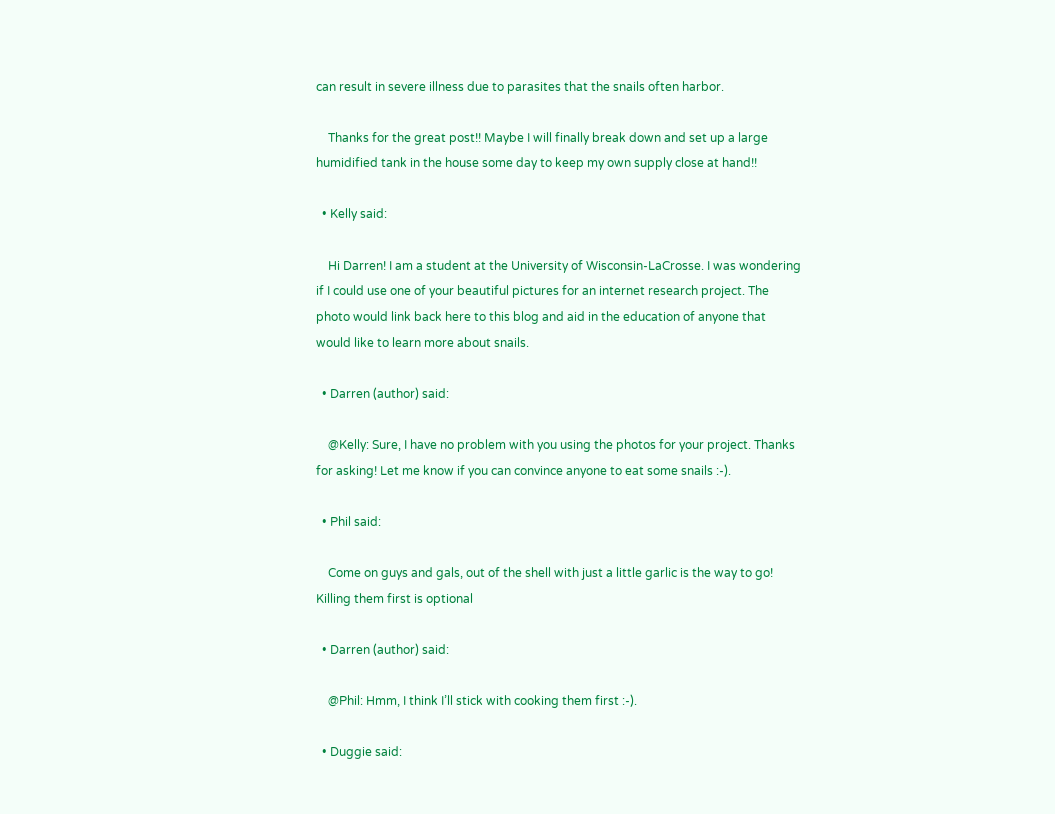can result in severe illness due to parasites that the snails often harbor.

    Thanks for the great post!! Maybe I will finally break down and set up a large humidified tank in the house some day to keep my own supply close at hand!!

  • Kelly said:

    Hi Darren! I am a student at the University of Wisconsin-LaCrosse. I was wondering if I could use one of your beautiful pictures for an internet research project. The photo would link back here to this blog and aid in the education of anyone that would like to learn more about snails.

  • Darren (author) said:

    @Kelly: Sure, I have no problem with you using the photos for your project. Thanks for asking! Let me know if you can convince anyone to eat some snails :-).

  • Phil said:

    Come on guys and gals, out of the shell with just a little garlic is the way to go! Killing them first is optional

  • Darren (author) said:

    @Phil: Hmm, I think I’ll stick with cooking them first :-).

  • Duggie said: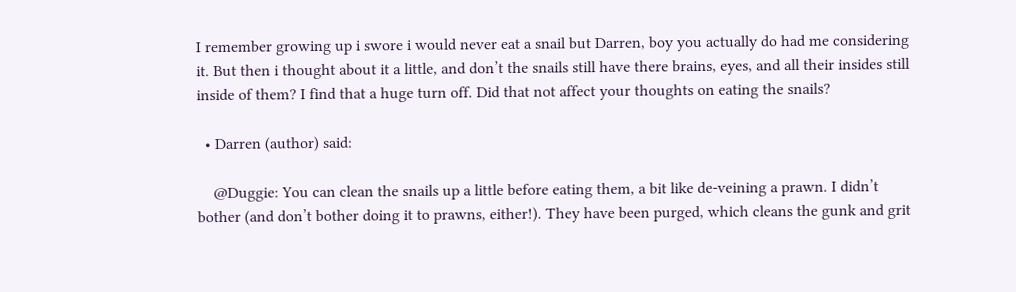I remember growing up i swore i would never eat a snail but Darren, boy you actually do had me considering it. But then i thought about it a little, and don’t the snails still have there brains, eyes, and all their insides still inside of them? I find that a huge turn off. Did that not affect your thoughts on eating the snails?

  • Darren (author) said:

    @Duggie: You can clean the snails up a little before eating them, a bit like de-veining a prawn. I didn’t bother (and don’t bother doing it to prawns, either!). They have been purged, which cleans the gunk and grit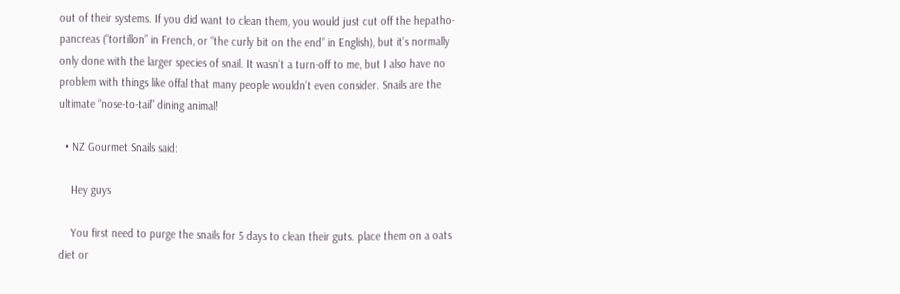out of their systems. If you did want to clean them, you would just cut off the hepatho-pancreas (“tortillon” in French, or “the curly bit on the end” in English), but it’s normally only done with the larger species of snail. It wasn’t a turn-off to me, but I also have no problem with things like offal that many people wouldn’t even consider. Snails are the ultimate “nose-to-tail” dining animal!

  • NZ Gourmet Snails said:

    Hey guys

    You first need to purge the snails for 5 days to clean their guts. place them on a oats diet or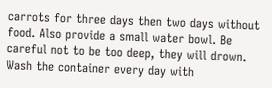carrots for three days then two days without food. Also provide a small water bowl. Be careful not to be too deep, they will drown. Wash the container every day with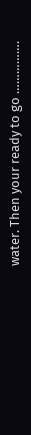water. Then your ready to go …………….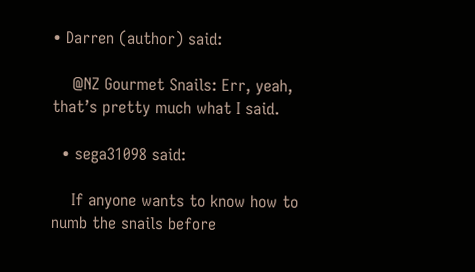• Darren (author) said:

    @NZ Gourmet Snails: Err, yeah, that’s pretty much what I said.

  • sega31098 said:

    If anyone wants to know how to numb the snails before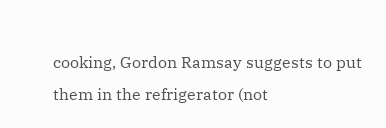cooking, Gordon Ramsay suggests to put them in the refrigerator (not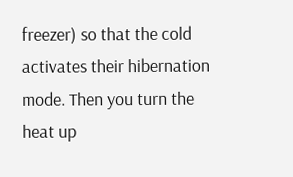freezer) so that the cold activates their hibernation mode. Then you turn the heat up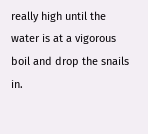really high until the water is at a vigorous boil and drop the snails in.